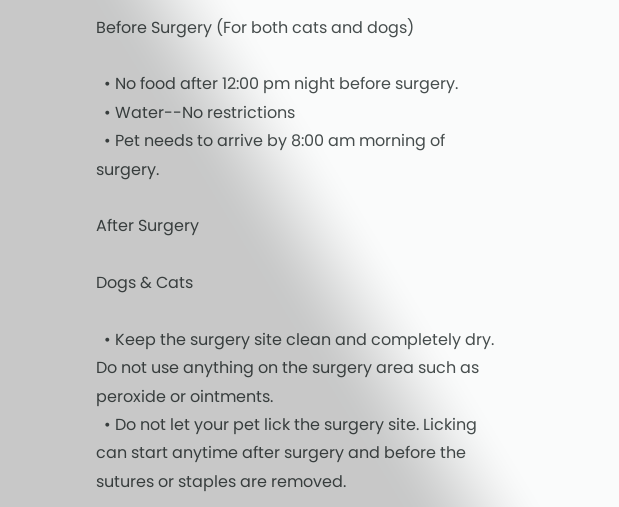Before Surgery (For both cats and dogs)

  • No food after 12:00 pm night before surgery.
  • Water--No restrictions
  • Pet needs to arrive by 8:00 am morning of surgery.

After Surgery

Dogs & Cats

  • Keep the surgery site clean and completely dry. Do not use anything on the surgery area such as peroxide or ointments.
  • Do not let your pet lick the surgery site. Licking can start anytime after surgery and before the sutures or staples are removed.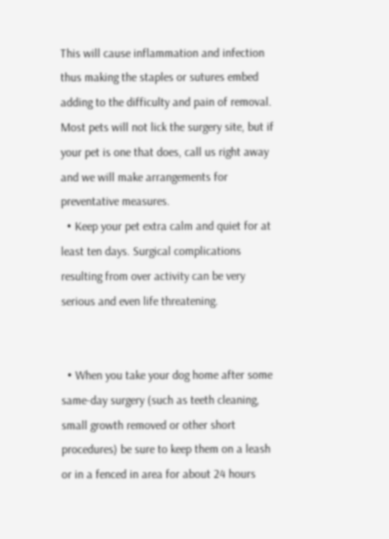This will cause inflammation and infection thus making the staples or sutures embed adding to the difficulty and pain of removal. Most pets will not lick the surgery site, but if your pet is one that does, call us right away and we will make arrangements for preventative measures.
  • Keep your pet extra calm and quiet for at least ten days. Surgical complications resulting from over activity can be very serious and even life threatening.


  • When you take your dog home after some same-day surgery (such as teeth cleaning, small growth removed or other short procedures) be sure to keep them on a leash or in a fenced in area for about 24 hours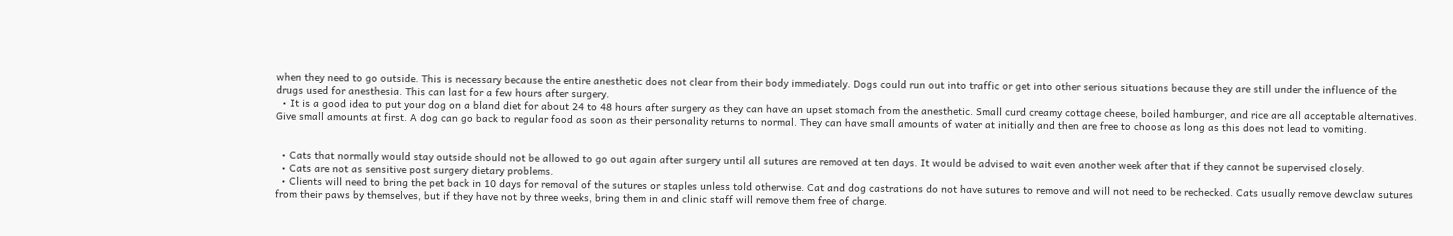when they need to go outside. This is necessary because the entire anesthetic does not clear from their body immediately. Dogs could run out into traffic or get into other serious situations because they are still under the influence of the drugs used for anesthesia. This can last for a few hours after surgery.
  • It is a good idea to put your dog on a bland diet for about 24 to 48 hours after surgery as they can have an upset stomach from the anesthetic. Small curd creamy cottage cheese, boiled hamburger, and rice are all acceptable alternatives. Give small amounts at first. A dog can go back to regular food as soon as their personality returns to normal. They can have small amounts of water at initially and then are free to choose as long as this does not lead to vomiting.


  • Cats that normally would stay outside should not be allowed to go out again after surgery until all sutures are removed at ten days. It would be advised to wait even another week after that if they cannot be supervised closely.
  • Cats are not as sensitive post surgery dietary problems.
  • Clients will need to bring the pet back in 10 days for removal of the sutures or staples unless told otherwise. Cat and dog castrations do not have sutures to remove and will not need to be rechecked. Cats usually remove dewclaw sutures from their paws by themselves, but if they have not by three weeks, bring them in and clinic staff will remove them free of charge.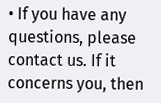• If you have any questions, please contact us. If it concerns you, then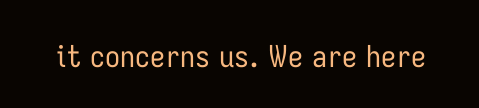it concerns us. We are here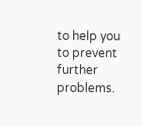to help you to prevent further problems.